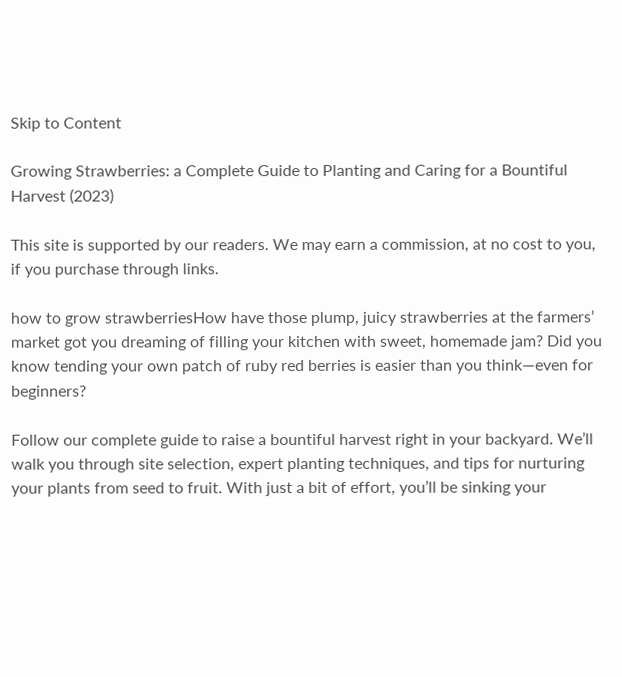Skip to Content

Growing Strawberries: a Complete Guide to Planting and Caring for a Bountiful Harvest (2023)

This site is supported by our readers. We may earn a commission, at no cost to you, if you purchase through links.

how to grow strawberriesHow have those plump, juicy strawberries at the farmers’ market got you dreaming of filling your kitchen with sweet, homemade jam? Did you know tending your own patch of ruby red berries is easier than you think—even for beginners?

Follow our complete guide to raise a bountiful harvest right in your backyard. We’ll walk you through site selection, expert planting techniques, and tips for nurturing your plants from seed to fruit. With just a bit of effort, you’ll be sinking your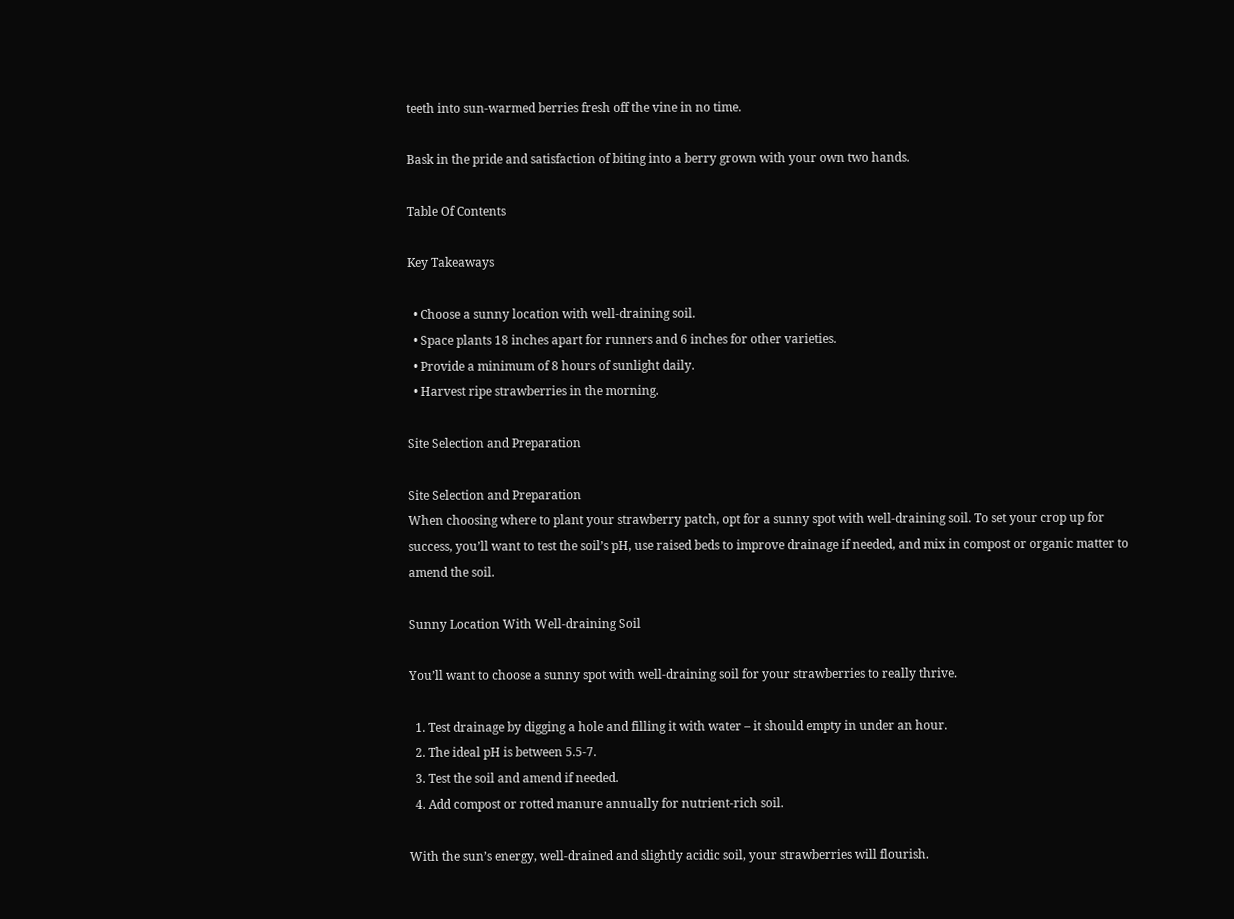teeth into sun-warmed berries fresh off the vine in no time.

Bask in the pride and satisfaction of biting into a berry grown with your own two hands.

Table Of Contents

Key Takeaways

  • Choose a sunny location with well-draining soil.
  • Space plants 18 inches apart for runners and 6 inches for other varieties.
  • Provide a minimum of 8 hours of sunlight daily.
  • Harvest ripe strawberries in the morning.

Site Selection and Preparation

Site Selection and Preparation
When choosing where to plant your strawberry patch, opt for a sunny spot with well-draining soil. To set your crop up for success, you’ll want to test the soil’s pH, use raised beds to improve drainage if needed, and mix in compost or organic matter to amend the soil.

Sunny Location With Well-draining Soil

You’ll want to choose a sunny spot with well-draining soil for your strawberries to really thrive.

  1. Test drainage by digging a hole and filling it with water – it should empty in under an hour.
  2. The ideal pH is between 5.5-7.
  3. Test the soil and amend if needed.
  4. Add compost or rotted manure annually for nutrient-rich soil.

With the sun’s energy, well-drained and slightly acidic soil, your strawberries will flourish.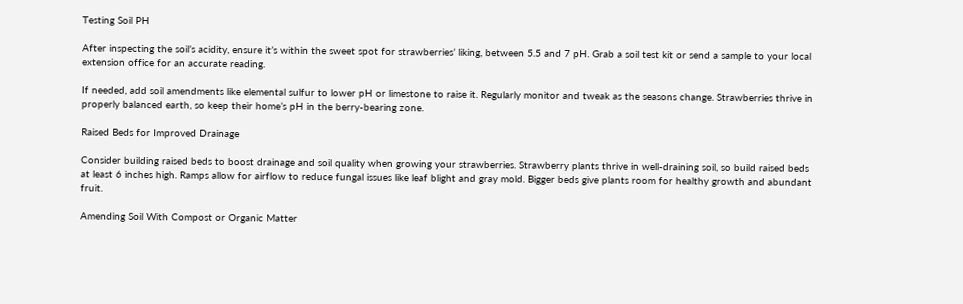Testing Soil PH

After inspecting the soil’s acidity, ensure it’s within the sweet spot for strawberries’ liking, between 5.5 and 7 pH. Grab a soil test kit or send a sample to your local extension office for an accurate reading.

If needed, add soil amendments like elemental sulfur to lower pH or limestone to raise it. Regularly monitor and tweak as the seasons change. Strawberries thrive in properly balanced earth, so keep their home’s pH in the berry-bearing zone.

Raised Beds for Improved Drainage

Consider building raised beds to boost drainage and soil quality when growing your strawberries. Strawberry plants thrive in well-draining soil, so build raised beds at least 6 inches high. Ramps allow for airflow to reduce fungal issues like leaf blight and gray mold. Bigger beds give plants room for healthy growth and abundant fruit.

Amending Soil With Compost or Organic Matter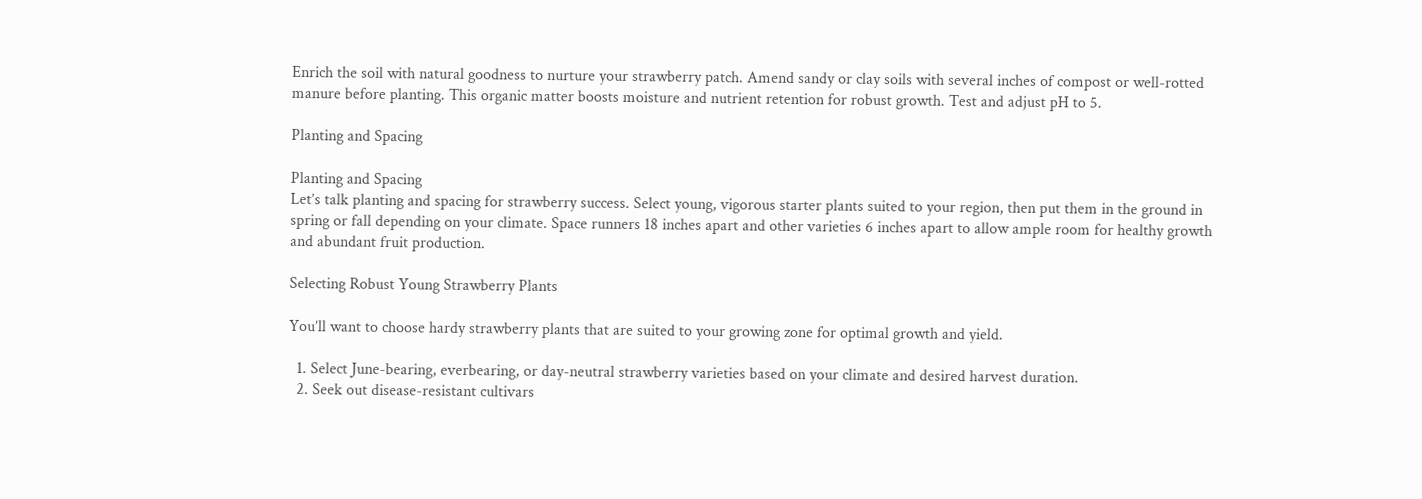Enrich the soil with natural goodness to nurture your strawberry patch. Amend sandy or clay soils with several inches of compost or well-rotted manure before planting. This organic matter boosts moisture and nutrient retention for robust growth. Test and adjust pH to 5.

Planting and Spacing

Planting and Spacing
Let’s talk planting and spacing for strawberry success. Select young, vigorous starter plants suited to your region, then put them in the ground in spring or fall depending on your climate. Space runners 18 inches apart and other varieties 6 inches apart to allow ample room for healthy growth and abundant fruit production.

Selecting Robust Young Strawberry Plants

You’ll want to choose hardy strawberry plants that are suited to your growing zone for optimal growth and yield.

  1. Select June-bearing, everbearing, or day-neutral strawberry varieties based on your climate and desired harvest duration.
  2. Seek out disease-resistant cultivars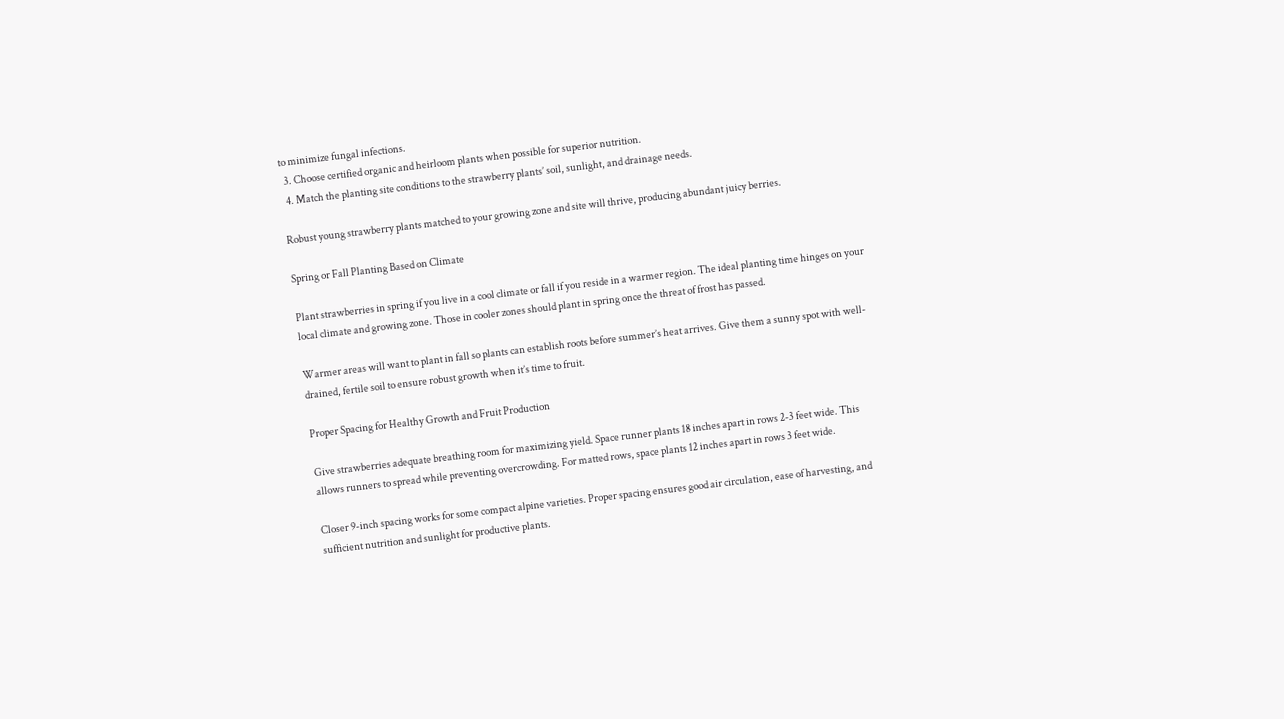to minimize fungal infections.
  3. Choose certified organic and heirloom plants when possible for superior nutrition.
  4. Match the planting site conditions to the strawberry plants’ soil, sunlight, and drainage needs.

Robust young strawberry plants matched to your growing zone and site will thrive, producing abundant juicy berries.

Spring or Fall Planting Based on Climate

Plant strawberries in spring if you live in a cool climate or fall if you reside in a warmer region. The ideal planting time hinges on your local climate and growing zone. Those in cooler zones should plant in spring once the threat of frost has passed.

Warmer areas will want to plant in fall so plants can establish roots before summer’s heat arrives. Give them a sunny spot with well-drained, fertile soil to ensure robust growth when it’s time to fruit.

Proper Spacing for Healthy Growth and Fruit Production

Give strawberries adequate breathing room for maximizing yield. Space runner plants 18 inches apart in rows 2-3 feet wide. This allows runners to spread while preventing overcrowding. For matted rows, space plants 12 inches apart in rows 3 feet wide.

Closer 9-inch spacing works for some compact alpine varieties. Proper spacing ensures good air circulation, ease of harvesting, and sufficient nutrition and sunlight for productive plants.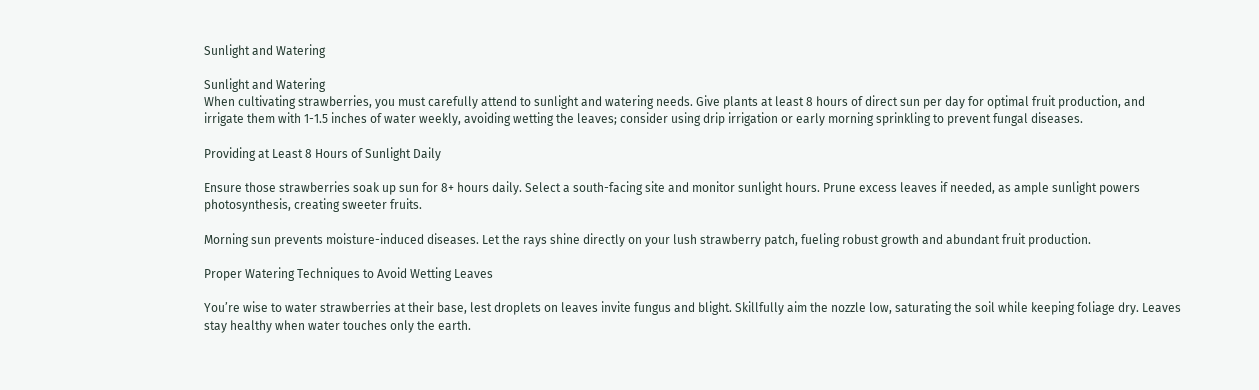Sunlight and Watering

Sunlight and Watering
When cultivating strawberries, you must carefully attend to sunlight and watering needs. Give plants at least 8 hours of direct sun per day for optimal fruit production, and irrigate them with 1-1.5 inches of water weekly, avoiding wetting the leaves; consider using drip irrigation or early morning sprinkling to prevent fungal diseases.

Providing at Least 8 Hours of Sunlight Daily

Ensure those strawberries soak up sun for 8+ hours daily. Select a south-facing site and monitor sunlight hours. Prune excess leaves if needed, as ample sunlight powers photosynthesis, creating sweeter fruits.

Morning sun prevents moisture-induced diseases. Let the rays shine directly on your lush strawberry patch, fueling robust growth and abundant fruit production.

Proper Watering Techniques to Avoid Wetting Leaves

You’re wise to water strawberries at their base, lest droplets on leaves invite fungus and blight. Skillfully aim the nozzle low, saturating the soil while keeping foliage dry. Leaves stay healthy when water touches only the earth.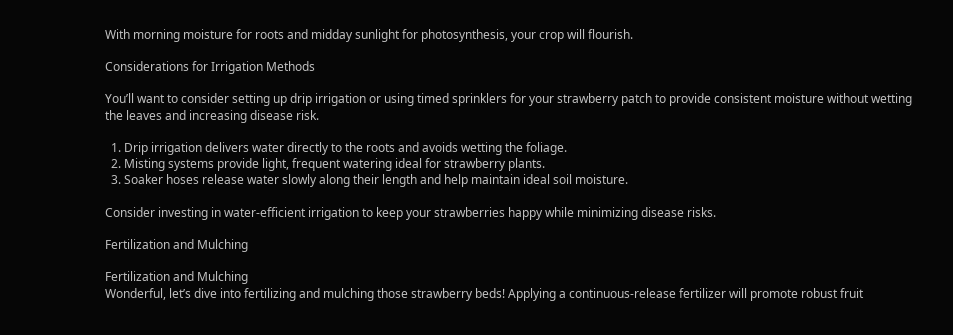With morning moisture for roots and midday sunlight for photosynthesis, your crop will flourish.

Considerations for Irrigation Methods

You’ll want to consider setting up drip irrigation or using timed sprinklers for your strawberry patch to provide consistent moisture without wetting the leaves and increasing disease risk.

  1. Drip irrigation delivers water directly to the roots and avoids wetting the foliage.
  2. Misting systems provide light, frequent watering ideal for strawberry plants.
  3. Soaker hoses release water slowly along their length and help maintain ideal soil moisture.

Consider investing in water-efficient irrigation to keep your strawberries happy while minimizing disease risks.

Fertilization and Mulching

Fertilization and Mulching
Wonderful, let’s dive into fertilizing and mulching those strawberry beds! Applying a continuous-release fertilizer will promote robust fruit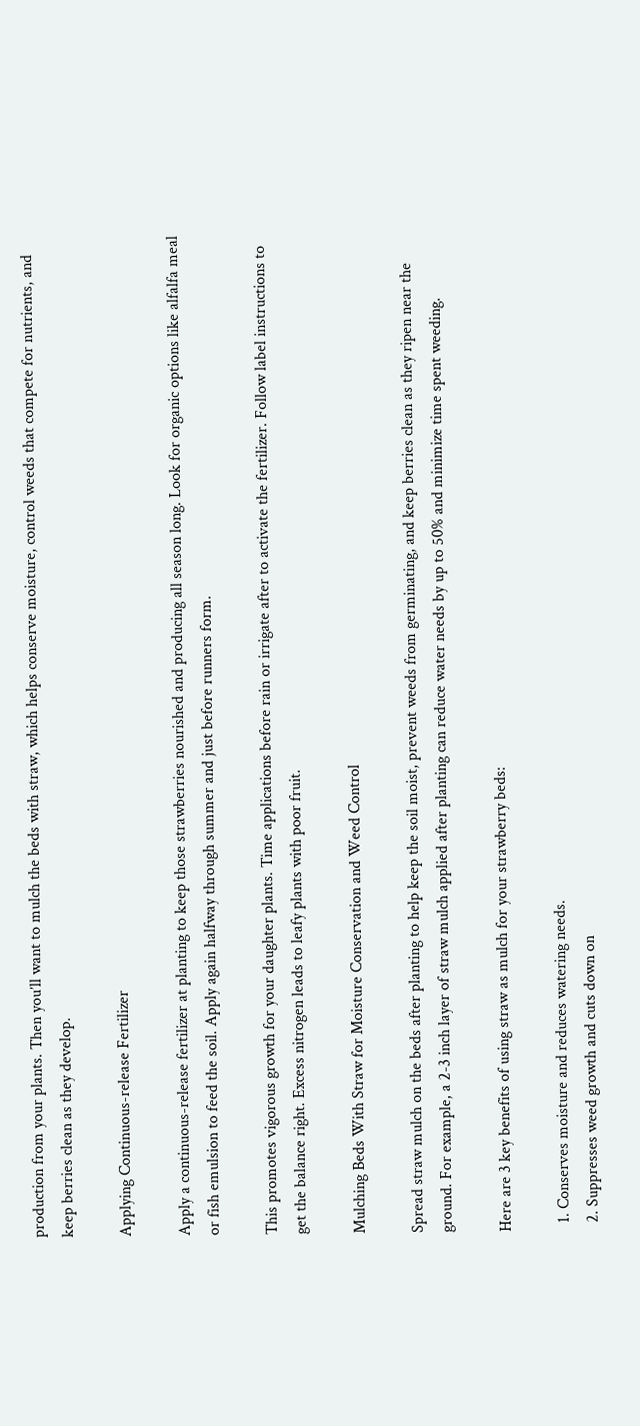production from your plants. Then you’ll want to mulch the beds with straw, which helps conserve moisture, control weeds that compete for nutrients, and keep berries clean as they develop.

Applying Continuous-release Fertilizer

Apply a continuous-release fertilizer at planting to keep those strawberries nourished and producing all season long. Look for organic options like alfalfa meal or fish emulsion to feed the soil. Apply again halfway through summer and just before runners form.

This promotes vigorous growth for your daughter plants. Time applications before rain or irrigate after to activate the fertilizer. Follow label instructions to get the balance right. Excess nitrogen leads to leafy plants with poor fruit.

Mulching Beds With Straw for Moisture Conservation and Weed Control

Spread straw mulch on the beds after planting to help keep the soil moist, prevent weeds from germinating, and keep berries clean as they ripen near the ground. For example, a 2-3 inch layer of straw mulch applied after planting can reduce water needs by up to 50% and minimize time spent weeding.

Here are 3 key benefits of using straw as mulch for your strawberry beds:

  1. Conserves moisture and reduces watering needs.
  2. Suppresses weed growth and cuts down on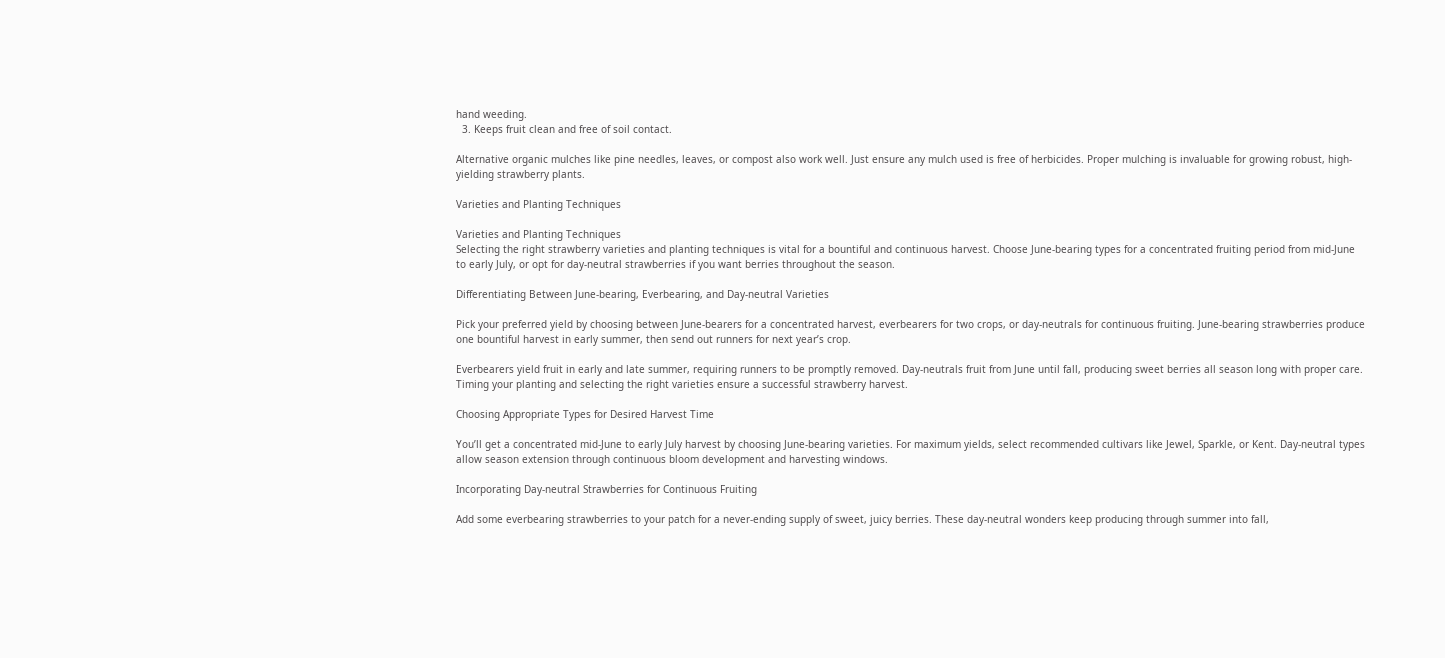hand weeding.
  3. Keeps fruit clean and free of soil contact.

Alternative organic mulches like pine needles, leaves, or compost also work well. Just ensure any mulch used is free of herbicides. Proper mulching is invaluable for growing robust, high-yielding strawberry plants.

Varieties and Planting Techniques

Varieties and Planting Techniques
Selecting the right strawberry varieties and planting techniques is vital for a bountiful and continuous harvest. Choose June-bearing types for a concentrated fruiting period from mid-June to early July, or opt for day-neutral strawberries if you want berries throughout the season.

Differentiating Between June-bearing, Everbearing, and Day-neutral Varieties

Pick your preferred yield by choosing between June-bearers for a concentrated harvest, everbearers for two crops, or day-neutrals for continuous fruiting. June-bearing strawberries produce one bountiful harvest in early summer, then send out runners for next year’s crop.

Everbearers yield fruit in early and late summer, requiring runners to be promptly removed. Day-neutrals fruit from June until fall, producing sweet berries all season long with proper care. Timing your planting and selecting the right varieties ensure a successful strawberry harvest.

Choosing Appropriate Types for Desired Harvest Time

You’ll get a concentrated mid-June to early July harvest by choosing June-bearing varieties. For maximum yields, select recommended cultivars like Jewel, Sparkle, or Kent. Day-neutral types allow season extension through continuous bloom development and harvesting windows.

Incorporating Day-neutral Strawberries for Continuous Fruiting

Add some everbearing strawberries to your patch for a never-ending supply of sweet, juicy berries. These day-neutral wonders keep producing through summer into fall,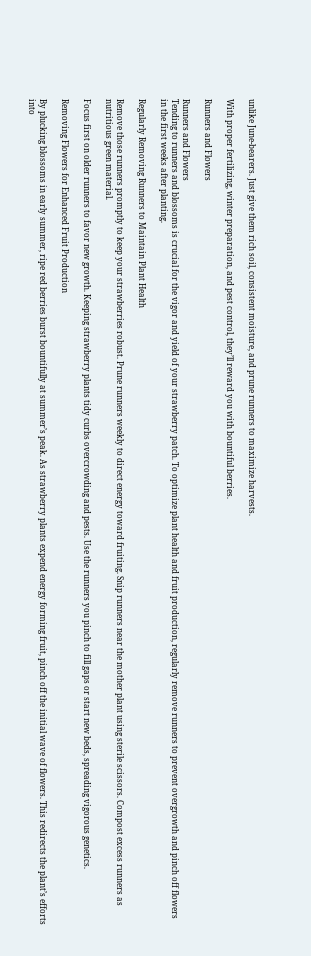unlike June-bearers. Just give them rich soil, consistent moisture, and prune runners to maximize harvests.

With proper fertilizing, winter preparation, and pest control, they’ll reward you with bountiful berries.

Runners and Flowers

Runners and Flowers
Tending to runners and blossoms is crucial for the vigor and yield of your strawberry patch. To optimize plant health and fruit production, regularly remove runners to prevent overgrowth and pinch off flowers in the first weeks after planting.

Regularly Removing Runners to Maintain Plant Health

Remove those runners promptly to keep your strawberries robust. Prune runners weekly to direct energy toward fruiting. Snip runners near the mother plant using sterile scissors. Compost excess runners as nutritious green material.

Focus first on older runners to favor new growth. Keeping strawberry plants tidy curbs overcrowding and pests. Use the runners you pinch to fill gaps or start new beds, spreading vigorous genetics.

Removing Flowers for Enhanced Fruit Production

By plucking blossoms in early summer, ripe red berries burst bountifully at summer’s peak. As strawberry plants expend energy forming fruit, pinch off the initial wave of flowers. This redirects the plant’s efforts into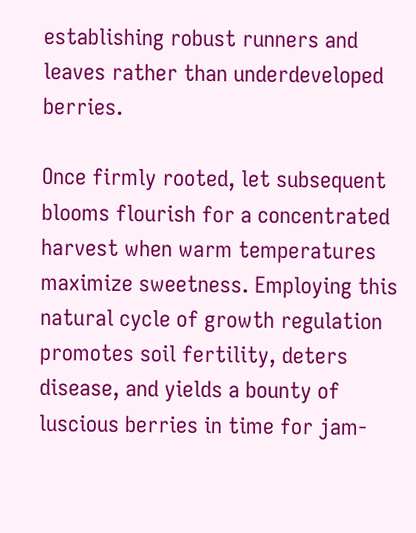establishing robust runners and leaves rather than underdeveloped berries.

Once firmly rooted, let subsequent blooms flourish for a concentrated harvest when warm temperatures maximize sweetness. Employing this natural cycle of growth regulation promotes soil fertility, deters disease, and yields a bounty of luscious berries in time for jam-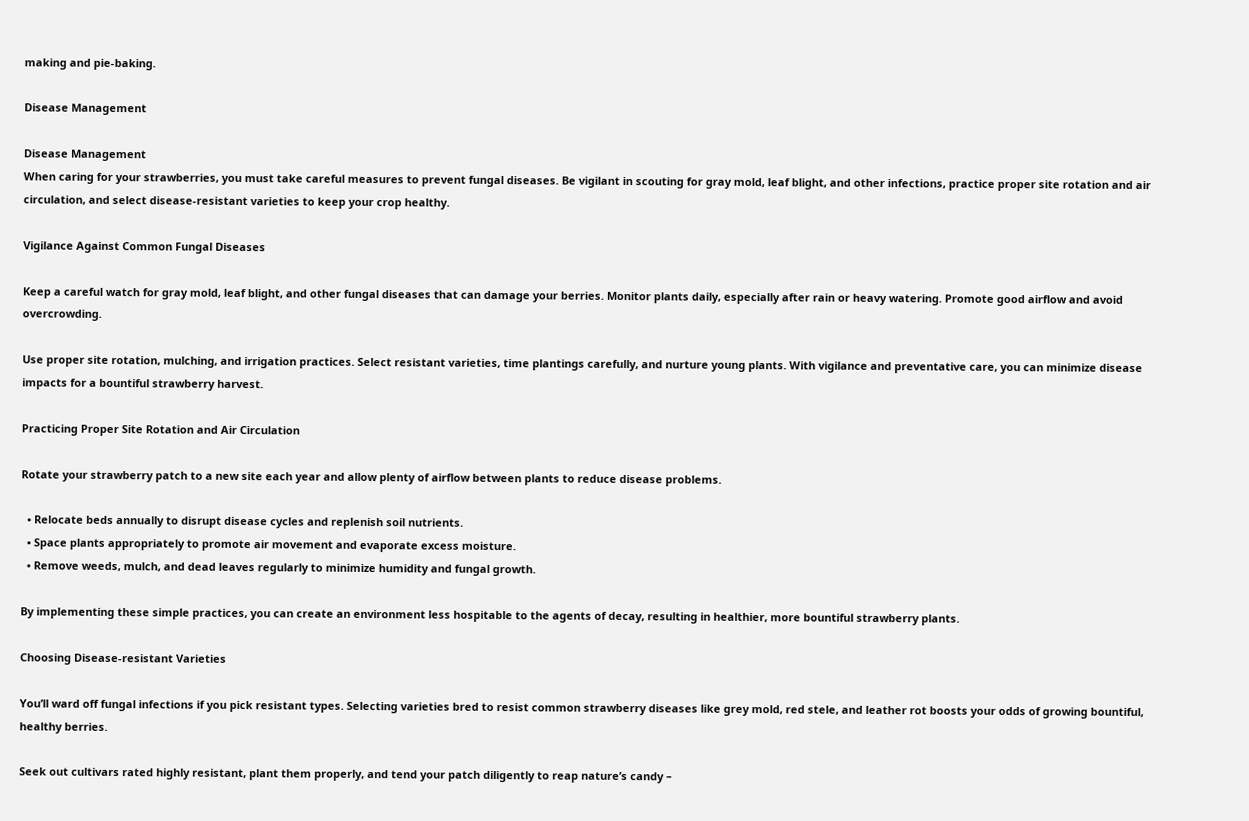making and pie-baking.

Disease Management

Disease Management
When caring for your strawberries, you must take careful measures to prevent fungal diseases. Be vigilant in scouting for gray mold, leaf blight, and other infections, practice proper site rotation and air circulation, and select disease-resistant varieties to keep your crop healthy.

Vigilance Against Common Fungal Diseases

Keep a careful watch for gray mold, leaf blight, and other fungal diseases that can damage your berries. Monitor plants daily, especially after rain or heavy watering. Promote good airflow and avoid overcrowding.

Use proper site rotation, mulching, and irrigation practices. Select resistant varieties, time plantings carefully, and nurture young plants. With vigilance and preventative care, you can minimize disease impacts for a bountiful strawberry harvest.

Practicing Proper Site Rotation and Air Circulation

Rotate your strawberry patch to a new site each year and allow plenty of airflow between plants to reduce disease problems.

  • Relocate beds annually to disrupt disease cycles and replenish soil nutrients.
  • Space plants appropriately to promote air movement and evaporate excess moisture.
  • Remove weeds, mulch, and dead leaves regularly to minimize humidity and fungal growth.

By implementing these simple practices, you can create an environment less hospitable to the agents of decay, resulting in healthier, more bountiful strawberry plants.

Choosing Disease-resistant Varieties

You’ll ward off fungal infections if you pick resistant types. Selecting varieties bred to resist common strawberry diseases like grey mold, red stele, and leather rot boosts your odds of growing bountiful, healthy berries.

Seek out cultivars rated highly resistant, plant them properly, and tend your patch diligently to reap nature’s candy –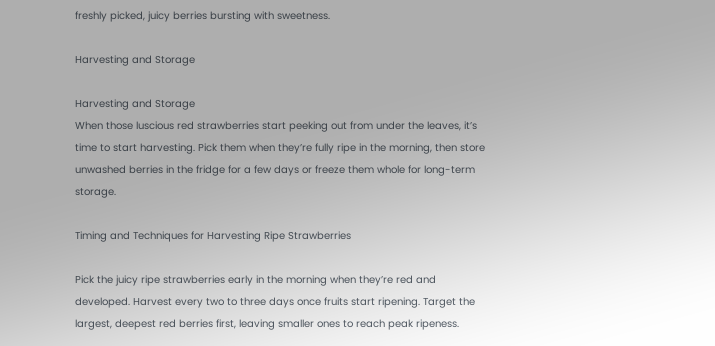freshly picked, juicy berries bursting with sweetness.

Harvesting and Storage

Harvesting and Storage
When those luscious red strawberries start peeking out from under the leaves, it’s time to start harvesting. Pick them when they’re fully ripe in the morning, then store unwashed berries in the fridge for a few days or freeze them whole for long-term storage.

Timing and Techniques for Harvesting Ripe Strawberries

Pick the juicy ripe strawberries early in the morning when they’re red and developed. Harvest every two to three days once fruits start ripening. Target the largest, deepest red berries first, leaving smaller ones to reach peak ripeness.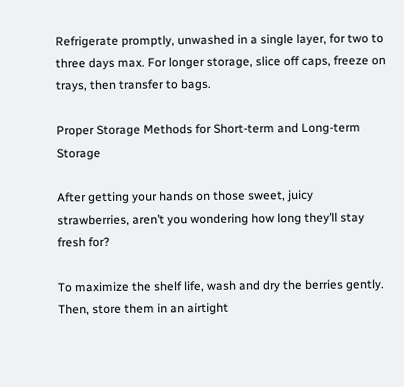Refrigerate promptly, unwashed in a single layer, for two to three days max. For longer storage, slice off caps, freeze on trays, then transfer to bags.

Proper Storage Methods for Short-term and Long-term Storage

After getting your hands on those sweet, juicy strawberries, aren’t you wondering how long they’ll stay fresh for?

To maximize the shelf life, wash and dry the berries gently. Then, store them in an airtight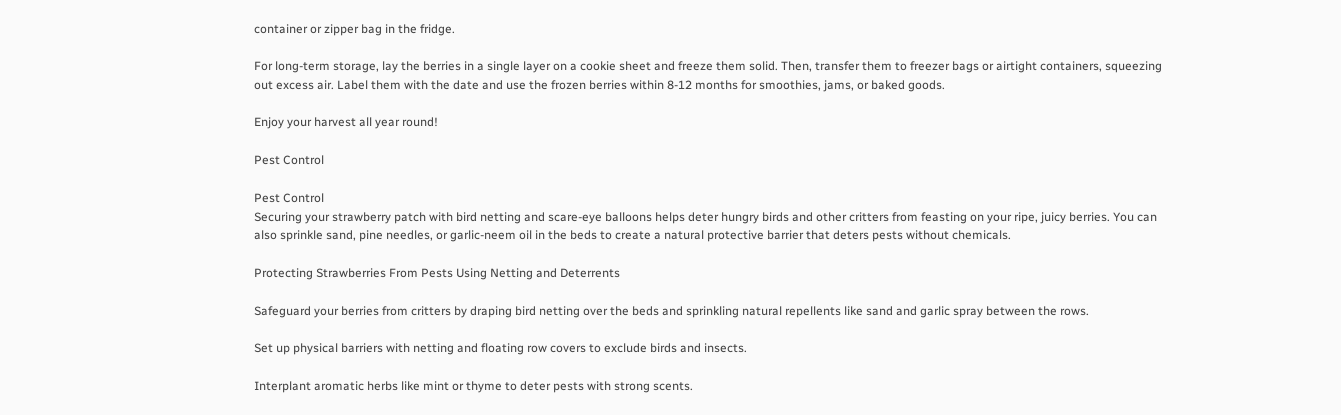container or zipper bag in the fridge.

For long-term storage, lay the berries in a single layer on a cookie sheet and freeze them solid. Then, transfer them to freezer bags or airtight containers, squeezing out excess air. Label them with the date and use the frozen berries within 8-12 months for smoothies, jams, or baked goods.

Enjoy your harvest all year round!

Pest Control

Pest Control
Securing your strawberry patch with bird netting and scare-eye balloons helps deter hungry birds and other critters from feasting on your ripe, juicy berries. You can also sprinkle sand, pine needles, or garlic-neem oil in the beds to create a natural protective barrier that deters pests without chemicals.

Protecting Strawberries From Pests Using Netting and Deterrents

Safeguard your berries from critters by draping bird netting over the beds and sprinkling natural repellents like sand and garlic spray between the rows.

Set up physical barriers with netting and floating row covers to exclude birds and insects.

Interplant aromatic herbs like mint or thyme to deter pests with strong scents.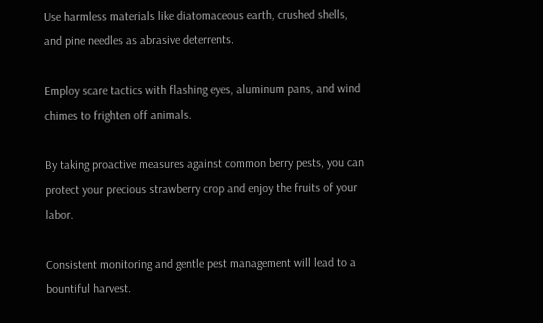Use harmless materials like diatomaceous earth, crushed shells, and pine needles as abrasive deterrents.

Employ scare tactics with flashing eyes, aluminum pans, and wind chimes to frighten off animals.

By taking proactive measures against common berry pests, you can protect your precious strawberry crop and enjoy the fruits of your labor.

Consistent monitoring and gentle pest management will lead to a bountiful harvest.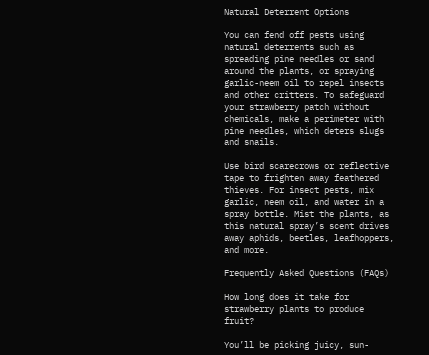Natural Deterrent Options

You can fend off pests using natural deterrents such as spreading pine needles or sand around the plants, or spraying garlic-neem oil to repel insects and other critters. To safeguard your strawberry patch without chemicals, make a perimeter with pine needles, which deters slugs and snails.

Use bird scarecrows or reflective tape to frighten away feathered thieves. For insect pests, mix garlic, neem oil, and water in a spray bottle. Mist the plants, as this natural spray’s scent drives away aphids, beetles, leafhoppers, and more.

Frequently Asked Questions (FAQs)

How long does it take for strawberry plants to produce fruit?

You’ll be picking juicy, sun-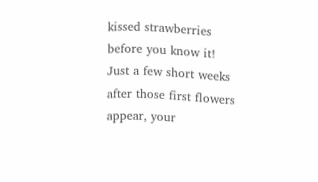kissed strawberries before you know it! Just a few short weeks after those first flowers appear, your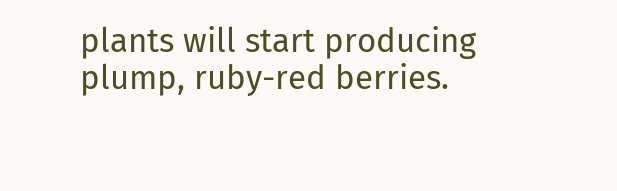plants will start producing plump, ruby-red berries.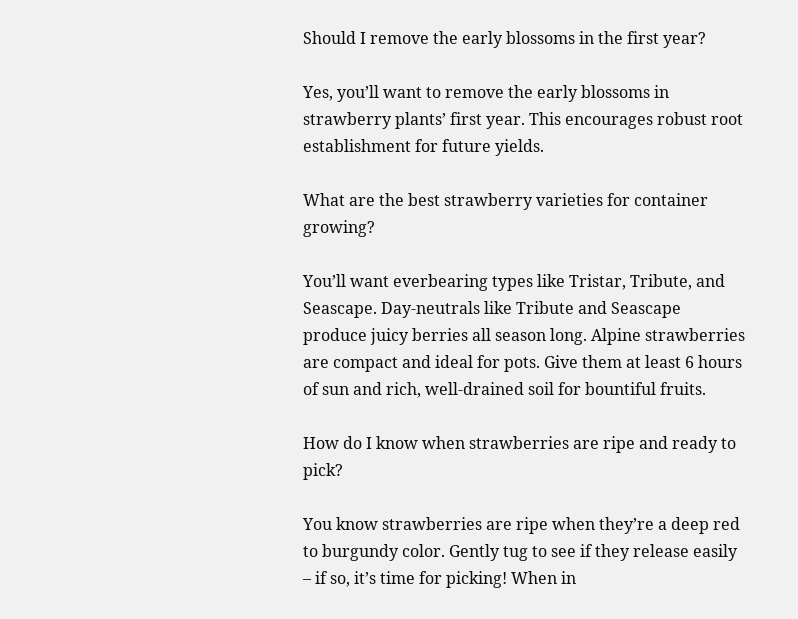Should I remove the early blossoms in the first year?

Yes, you’ll want to remove the early blossoms in strawberry plants’ first year. This encourages robust root establishment for future yields.

What are the best strawberry varieties for container growing?

You’ll want everbearing types like Tristar, Tribute, and Seascape. Day-neutrals like Tribute and Seascape produce juicy berries all season long. Alpine strawberries are compact and ideal for pots. Give them at least 6 hours of sun and rich, well-drained soil for bountiful fruits.

How do I know when strawberries are ripe and ready to pick?

You know strawberries are ripe when they’re a deep red to burgundy color. Gently tug to see if they release easily – if so, it’s time for picking! When in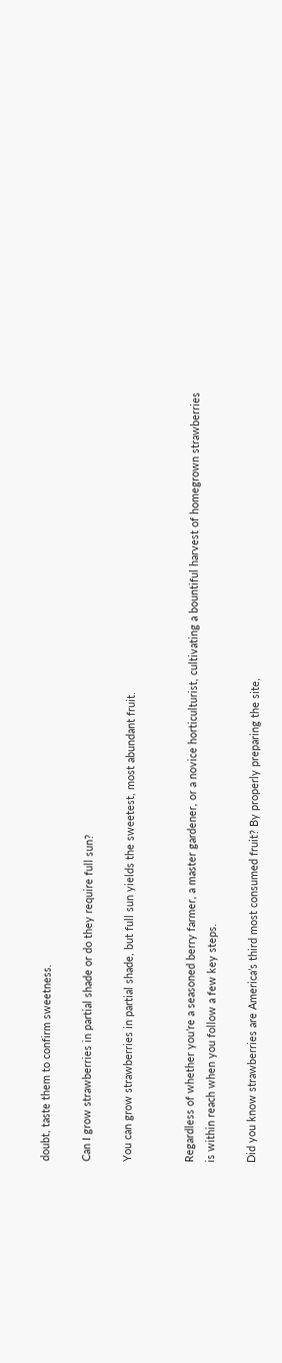doubt, taste them to confirm sweetness.

Can I grow strawberries in partial shade or do they require full sun?

You can grow strawberries in partial shade, but full sun yields the sweetest, most abundant fruit.


Regardless of whether you’re a seasoned berry farmer, a master gardener, or a novice horticulturist, cultivating a bountiful harvest of homegrown strawberries is within reach when you follow a few key steps.

Did you know strawberries are America’s third most consumed fruit? By properly preparing the site,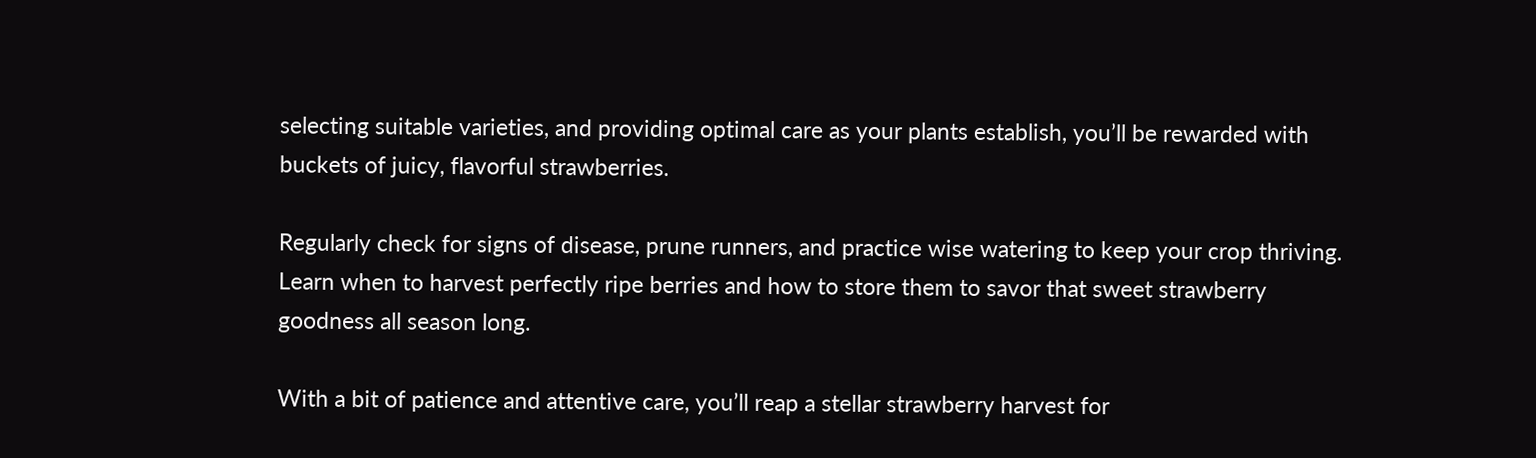selecting suitable varieties, and providing optimal care as your plants establish, you’ll be rewarded with buckets of juicy, flavorful strawberries.

Regularly check for signs of disease, prune runners, and practice wise watering to keep your crop thriving. Learn when to harvest perfectly ripe berries and how to store them to savor that sweet strawberry goodness all season long.

With a bit of patience and attentive care, you’ll reap a stellar strawberry harvest for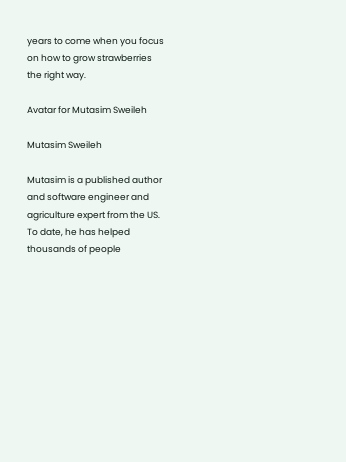years to come when you focus on how to grow strawberries the right way.

Avatar for Mutasim Sweileh

Mutasim Sweileh

Mutasim is a published author and software engineer and agriculture expert from the US. To date, he has helped thousands of people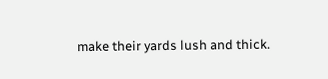make their yards lush and thick.